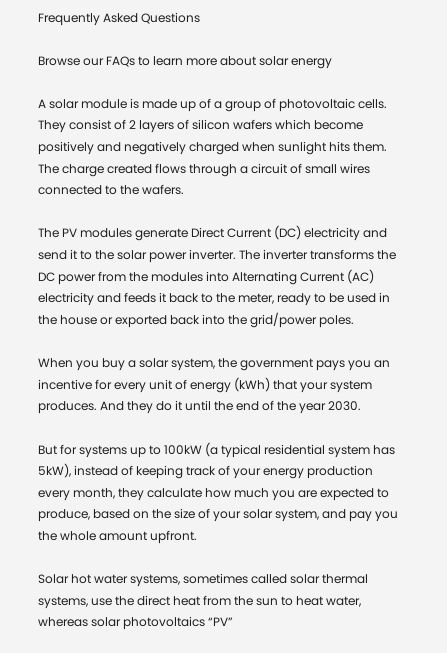Frequently Asked Questions

Browse our FAQs to learn more about solar energy

A solar module is made up of a group of photovoltaic cells. They consist of 2 layers of silicon wafers which become positively and negatively charged when sunlight hits them. The charge created flows through a circuit of small wires connected to the wafers.

The PV modules generate Direct Current (DC) electricity and send it to the solar power inverter. The inverter transforms the DC power from the modules into Alternating Current (AC) electricity and feeds it back to the meter, ready to be used in the house or exported back into the grid/power poles.

When you buy a solar system, the government pays you an incentive for every unit of energy (kWh) that your system produces. And they do it until the end of the year 2030.

But for systems up to 100kW (a typical residential system has 5kW), instead of keeping track of your energy production every month, they calculate how much you are expected to produce, based on the size of your solar system, and pay you the whole amount upfront.

Solar hot water systems, sometimes called solar thermal systems, use the direct heat from the sun to heat water, whereas solar photovoltaics “PV”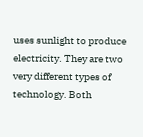uses sunlight to produce electricity. They are two very different types of technology. Both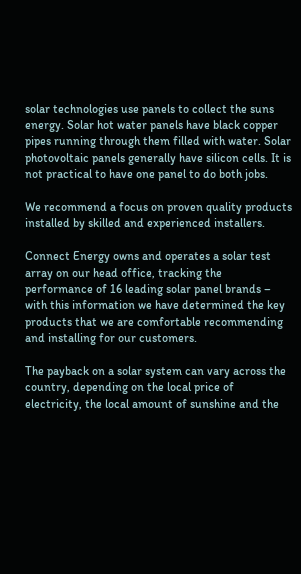solar technologies use panels to collect the suns energy. Solar hot water panels have black copper pipes running through them filled with water. Solar photovoltaic panels generally have silicon cells. It is not practical to have one panel to do both jobs.

We recommend a focus on proven quality products installed by skilled and experienced installers.

Connect Energy owns and operates a solar test array on our head office, tracking the performance of 16 leading solar panel brands – with this information we have determined the key products that we are comfortable recommending and installing for our customers.

The payback on a solar system can vary across the country, depending on the local price of electricity, the local amount of sunshine and the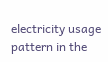electricity usage pattern in the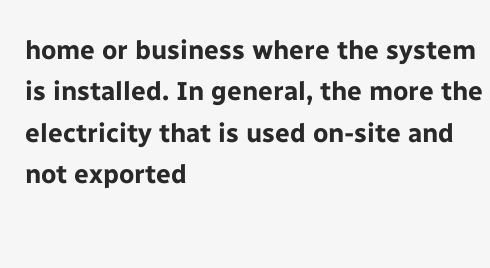home or business where the system is installed. In general, the more the electricity that is used on-site and not exported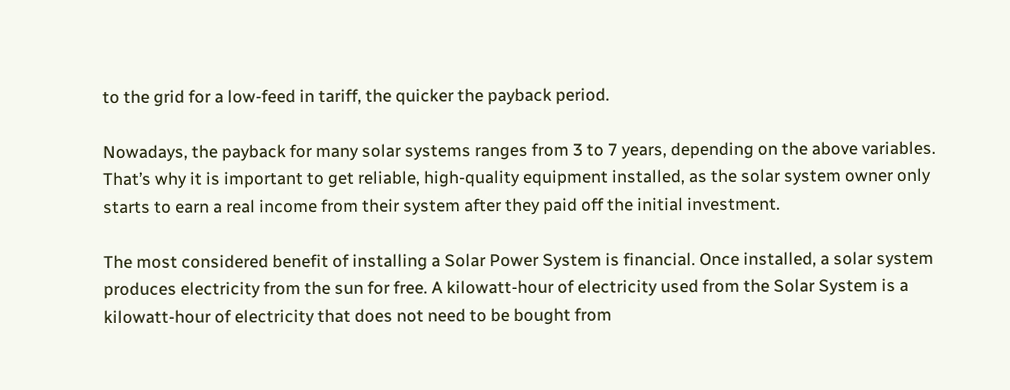to the grid for a low-feed in tariff, the quicker the payback period.

Nowadays, the payback for many solar systems ranges from 3 to 7 years, depending on the above variables. That’s why it is important to get reliable, high-quality equipment installed, as the solar system owner only starts to earn a real income from their system after they paid off the initial investment.

The most considered benefit of installing a Solar Power System is financial. Once installed, a solar system produces electricity from the sun for free. A kilowatt-hour of electricity used from the Solar System is a kilowatt-hour of electricity that does not need to be bought from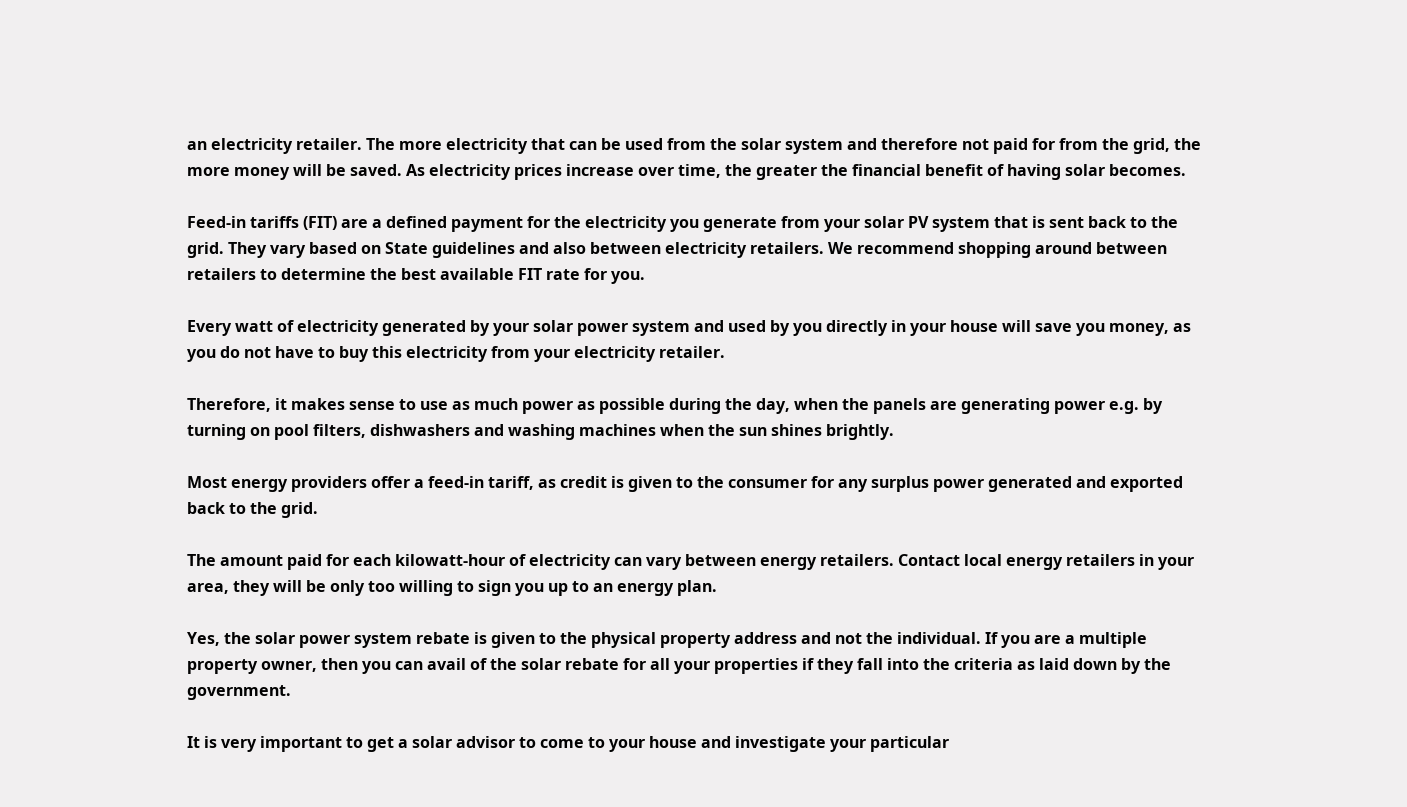an electricity retailer. The more electricity that can be used from the solar system and therefore not paid for from the grid, the more money will be saved. As electricity prices increase over time, the greater the financial benefit of having solar becomes.

Feed-in tariffs (FIT) are a defined payment for the electricity you generate from your solar PV system that is sent back to the grid. They vary based on State guidelines and also between electricity retailers. We recommend shopping around between retailers to determine the best available FIT rate for you.

Every watt of electricity generated by your solar power system and used by you directly in your house will save you money, as you do not have to buy this electricity from your electricity retailer.

Therefore, it makes sense to use as much power as possible during the day, when the panels are generating power e.g. by turning on pool filters, dishwashers and washing machines when the sun shines brightly.

Most energy providers offer a feed-in tariff, as credit is given to the consumer for any surplus power generated and exported back to the grid.

The amount paid for each kilowatt-hour of electricity can vary between energy retailers. Contact local energy retailers in your area, they will be only too willing to sign you up to an energy plan.

Yes, the solar power system rebate is given to the physical property address and not the individual. If you are a multiple property owner, then you can avail of the solar rebate for all your properties if they fall into the criteria as laid down by the government.

It is very important to get a solar advisor to come to your house and investigate your particular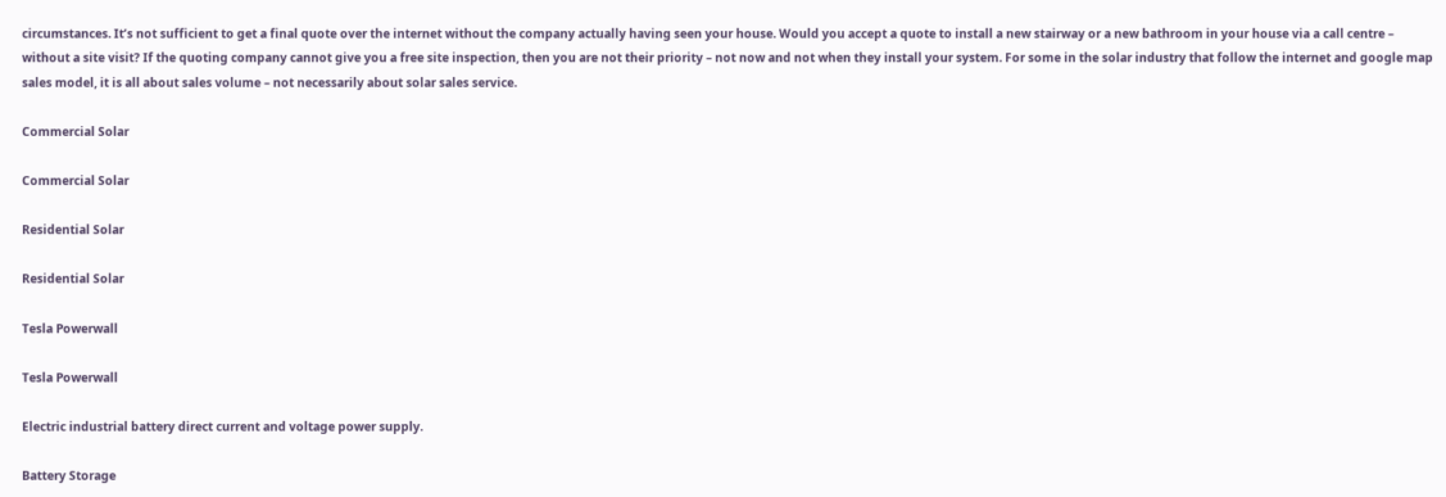circumstances. It’s not sufficient to get a final quote over the internet without the company actually having seen your house. Would you accept a quote to install a new stairway or a new bathroom in your house via a call centre – without a site visit? If the quoting company cannot give you a free site inspection, then you are not their priority – not now and not when they install your system. For some in the solar industry that follow the internet and google map sales model, it is all about sales volume – not necessarily about solar sales service.

Commercial Solar

Commercial Solar

Residential Solar

Residential Solar

Tesla Powerwall

Tesla Powerwall

Electric industrial battery direct current and voltage power supply.

Battery Storage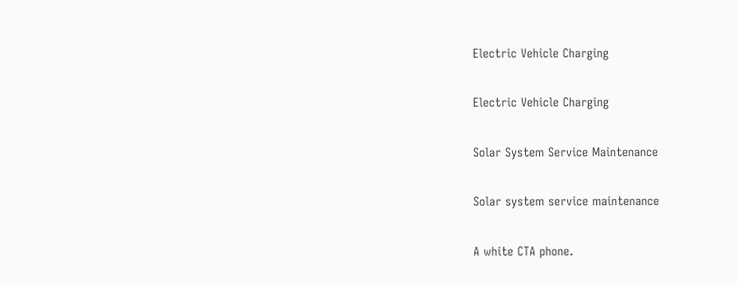Electric Vehicle Charging

Electric Vehicle Charging

Solar System Service Maintenance

Solar system service maintenance

A white CTA phone.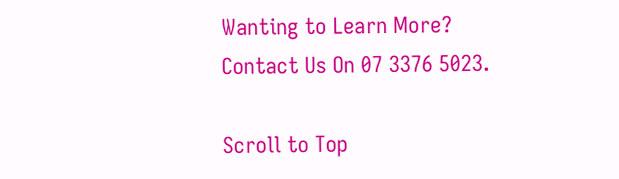Wanting to Learn More? Contact Us On 07 3376 5023.

Scroll to Top